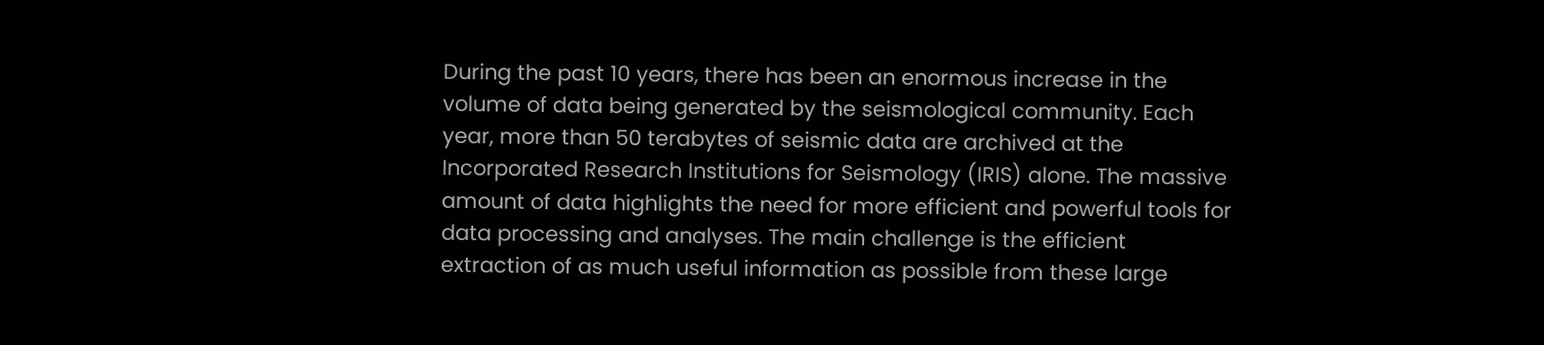During the past 10 years, there has been an enormous increase in the volume of data being generated by the seismological community. Each year, more than 50 terabytes of seismic data are archived at the Incorporated Research Institutions for Seismology (IRIS) alone. The massive amount of data highlights the need for more efficient and powerful tools for data processing and analyses. The main challenge is the efficient extraction of as much useful information as possible from these large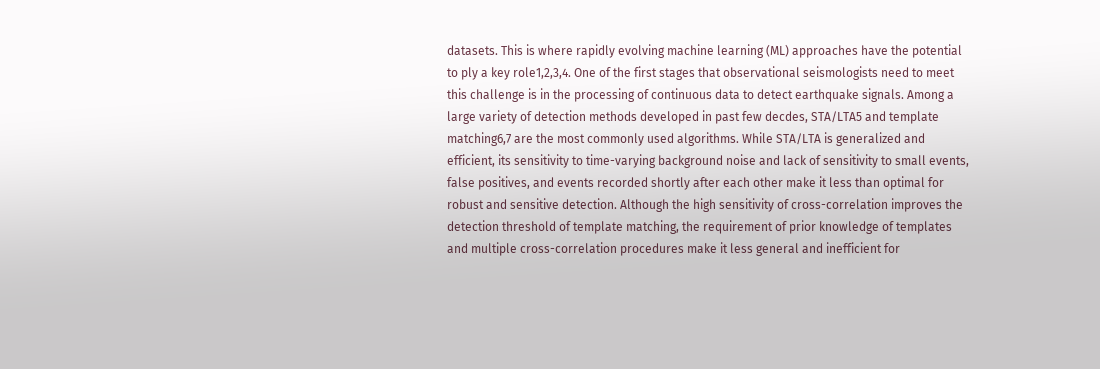datasets. This is where rapidly evolving machine learning (ML) approaches have the potential to ply a key role1,2,3,4. One of the first stages that observational seismologists need to meet this challenge is in the processing of continuous data to detect earthquake signals. Among a large variety of detection methods developed in past few decdes, STA/LTA5 and template matching6,7 are the most commonly used algorithms. While STA/LTA is generalized and efficient, its sensitivity to time-varying background noise and lack of sensitivity to small events, false positives, and events recorded shortly after each other make it less than optimal for robust and sensitive detection. Although the high sensitivity of cross-correlation improves the detection threshold of template matching, the requirement of prior knowledge of templates and multiple cross-correlation procedures make it less general and inefficient for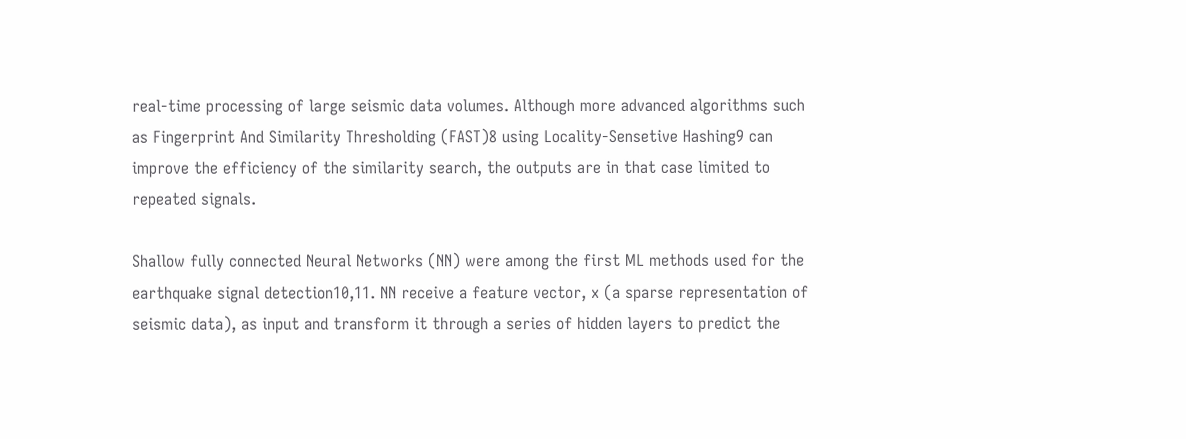real-time processing of large seismic data volumes. Although more advanced algorithms such as Fingerprint And Similarity Thresholding (FAST)8 using Locality-Sensetive Hashing9 can improve the efficiency of the similarity search, the outputs are in that case limited to repeated signals.

Shallow fully connected Neural Networks (NN) were among the first ML methods used for the earthquake signal detection10,11. NN receive a feature vector, x (a sparse representation of seismic data), as input and transform it through a series of hidden layers to predict the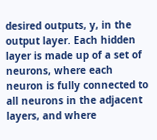desired outputs, y, in the output layer. Each hidden layer is made up of a set of neurons, where each neuron is fully connected to all neurons in the adjacent layers, and where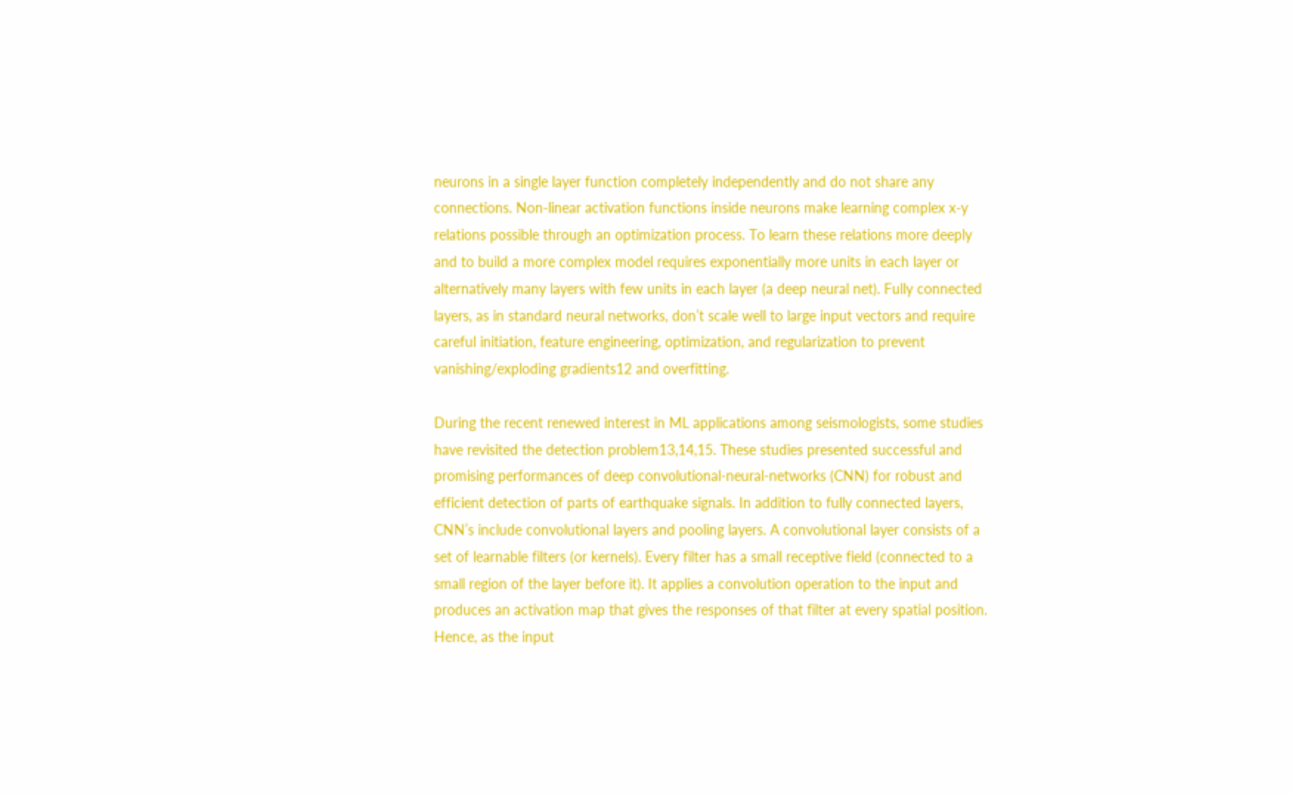neurons in a single layer function completely independently and do not share any connections. Non-linear activation functions inside neurons make learning complex x-y relations possible through an optimization process. To learn these relations more deeply and to build a more complex model requires exponentially more units in each layer or alternatively many layers with few units in each layer (a deep neural net). Fully connected layers, as in standard neural networks, don’t scale well to large input vectors and require careful initiation, feature engineering, optimization, and regularization to prevent vanishing/exploding gradients12 and overfitting.

During the recent renewed interest in ML applications among seismologists, some studies have revisited the detection problem13,14,15. These studies presented successful and promising performances of deep convolutional-neural-networks (CNN) for robust and efficient detection of parts of earthquake signals. In addition to fully connected layers, CNN’s include convolutional layers and pooling layers. A convolutional layer consists of a set of learnable filters (or kernels). Every filter has a small receptive field (connected to a small region of the layer before it). It applies a convolution operation to the input and produces an activation map that gives the responses of that filter at every spatial position. Hence, as the input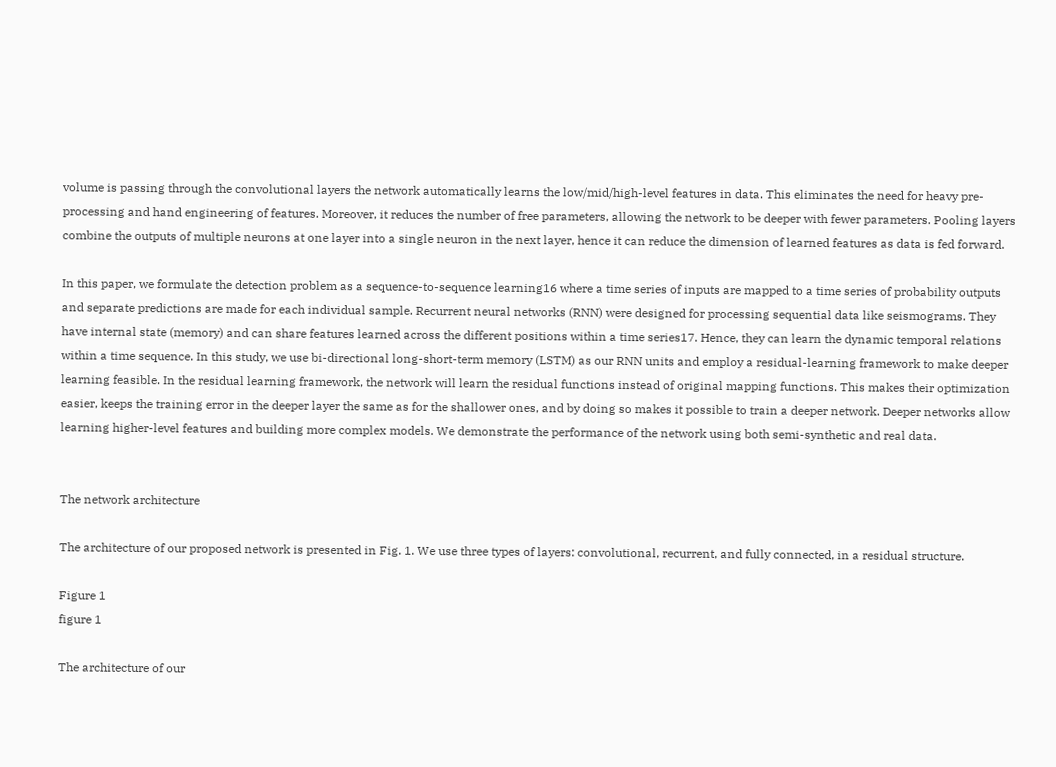volume is passing through the convolutional layers the network automatically learns the low/mid/high-level features in data. This eliminates the need for heavy pre-processing and hand engineering of features. Moreover, it reduces the number of free parameters, allowing the network to be deeper with fewer parameters. Pooling layers combine the outputs of multiple neurons at one layer into a single neuron in the next layer, hence it can reduce the dimension of learned features as data is fed forward.

In this paper, we formulate the detection problem as a sequence-to-sequence learning16 where a time series of inputs are mapped to a time series of probability outputs and separate predictions are made for each individual sample. Recurrent neural networks (RNN) were designed for processing sequential data like seismograms. They have internal state (memory) and can share features learned across the different positions within a time series17. Hence, they can learn the dynamic temporal relations within a time sequence. In this study, we use bi-directional long-short-term memory (LSTM) as our RNN units and employ a residual-learning framework to make deeper learning feasible. In the residual learning framework, the network will learn the residual functions instead of original mapping functions. This makes their optimization easier, keeps the training error in the deeper layer the same as for the shallower ones, and by doing so makes it possible to train a deeper network. Deeper networks allow learning higher-level features and building more complex models. We demonstrate the performance of the network using both semi-synthetic and real data.


The network architecture

The architecture of our proposed network is presented in Fig. 1. We use three types of layers: convolutional, recurrent, and fully connected, in a residual structure.

Figure 1
figure 1

The architecture of our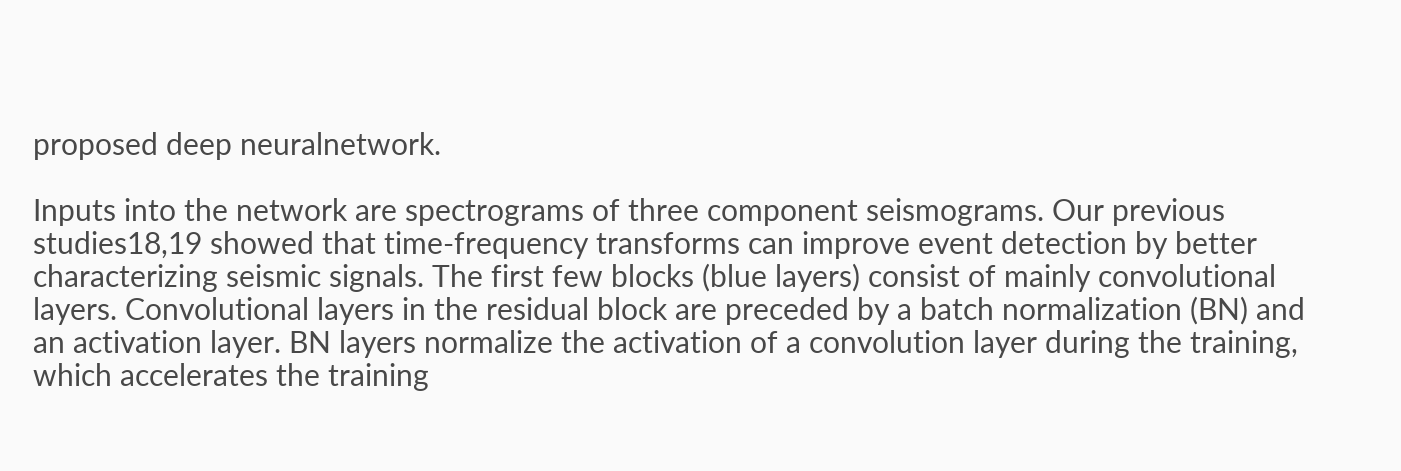proposed deep neuralnetwork.

Inputs into the network are spectrograms of three component seismograms. Our previous studies18,19 showed that time-frequency transforms can improve event detection by better characterizing seismic signals. The first few blocks (blue layers) consist of mainly convolutional layers. Convolutional layers in the residual block are preceded by a batch normalization (BN) and an activation layer. BN layers normalize the activation of a convolution layer during the training, which accelerates the training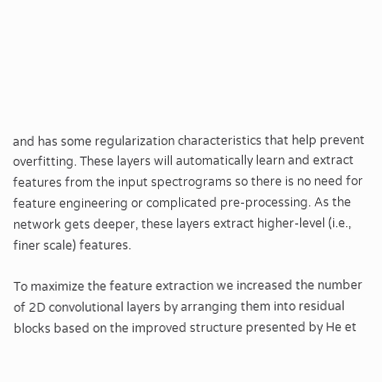and has some regularization characteristics that help prevent overfitting. These layers will automatically learn and extract features from the input spectrograms so there is no need for feature engineering or complicated pre-processing. As the network gets deeper, these layers extract higher-level (i.e., finer scale) features.

To maximize the feature extraction we increased the number of 2D convolutional layers by arranging them into residual blocks based on the improved structure presented by He et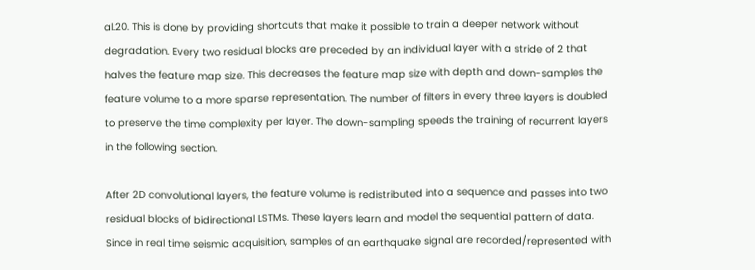al.20. This is done by providing shortcuts that make it possible to train a deeper network without degradation. Every two residual blocks are preceded by an individual layer with a stride of 2 that halves the feature map size. This decreases the feature map size with depth and down-samples the feature volume to a more sparse representation. The number of filters in every three layers is doubled to preserve the time complexity per layer. The down-sampling speeds the training of recurrent layers in the following section.

After 2D convolutional layers, the feature volume is redistributed into a sequence and passes into two residual blocks of bidirectional LSTMs. These layers learn and model the sequential pattern of data. Since in real time seismic acquisition, samples of an earthquake signal are recorded/represented with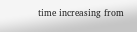time increasing from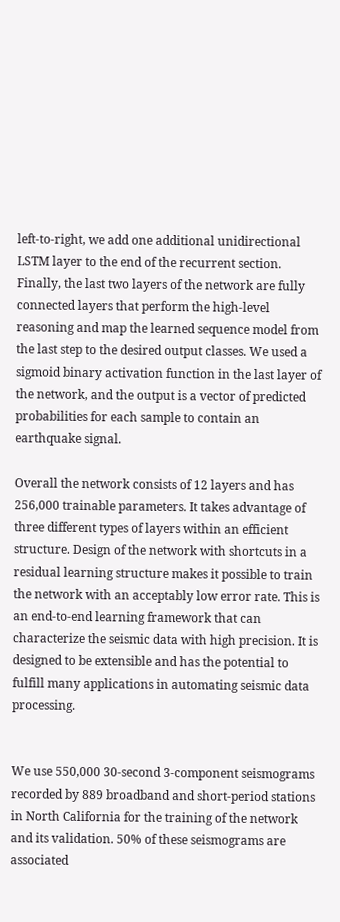left-to-right, we add one additional unidirectional LSTM layer to the end of the recurrent section. Finally, the last two layers of the network are fully connected layers that perform the high-level reasoning and map the learned sequence model from the last step to the desired output classes. We used a sigmoid binary activation function in the last layer of the network, and the output is a vector of predicted probabilities for each sample to contain an earthquake signal.

Overall the network consists of 12 layers and has 256,000 trainable parameters. It takes advantage of three different types of layers within an efficient structure. Design of the network with shortcuts in a residual learning structure makes it possible to train the network with an acceptably low error rate. This is an end-to-end learning framework that can characterize the seismic data with high precision. It is designed to be extensible and has the potential to fulfill many applications in automating seismic data processing.


We use 550,000 30-second 3-component seismograms recorded by 889 broadband and short-period stations in North California for the training of the network and its validation. 50% of these seismograms are associated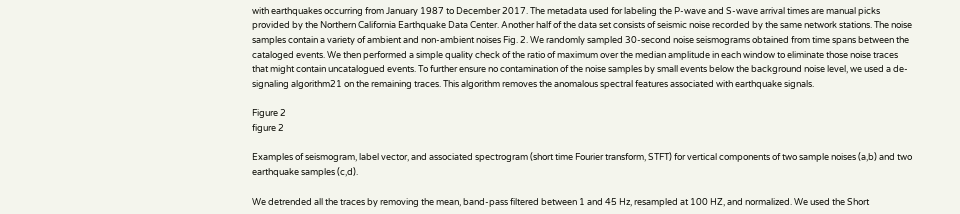with earthquakes occurring from January 1987 to December 2017. The metadata used for labeling the P-wave and S-wave arrival times are manual picks provided by the Northern California Earthquake Data Center. Another half of the data set consists of seismic noise recorded by the same network stations. The noise samples contain a variety of ambient and non-ambient noises Fig. 2. We randomly sampled 30-second noise seismograms obtained from time spans between the cataloged events. We then performed a simple quality check of the ratio of maximum over the median amplitude in each window to eliminate those noise traces that might contain uncatalogued events. To further ensure no contamination of the noise samples by small events below the background noise level, we used a de-signaling algorithm21 on the remaining traces. This algorithm removes the anomalous spectral features associated with earthquake signals.

Figure 2
figure 2

Examples of seismogram, label vector, and associated spectrogram (short time Fourier transform, STFT) for vertical components of two sample noises (a,b) and two earthquake samples (c,d).

We detrended all the traces by removing the mean, band-pass filtered between 1 and 45 Hz, resampled at 100 HZ, and normalized. We used the Short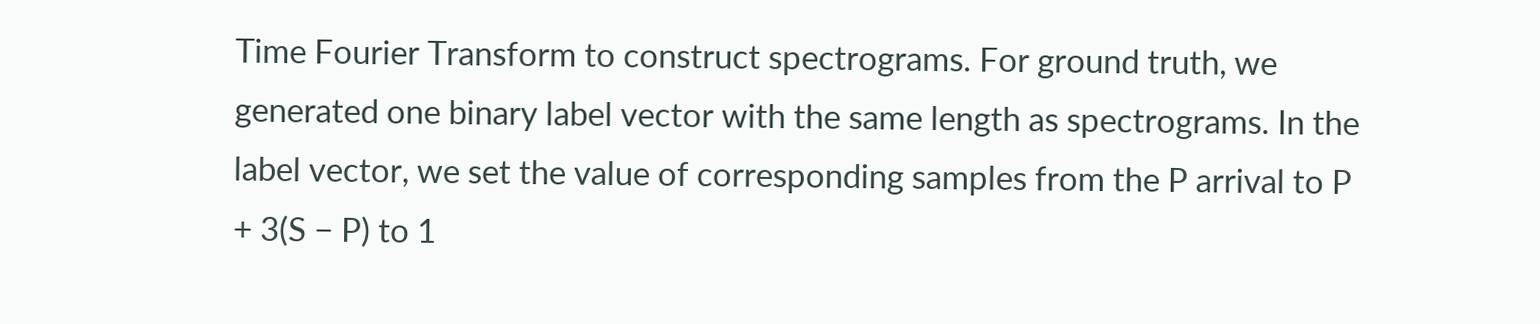Time Fourier Transform to construct spectrograms. For ground truth, we generated one binary label vector with the same length as spectrograms. In the label vector, we set the value of corresponding samples from the P arrival to P + 3(S − P) to 1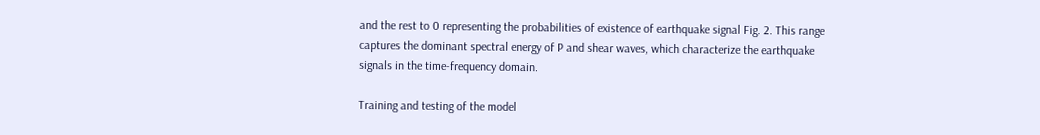and the rest to 0 representing the probabilities of existence of earthquake signal Fig. 2. This range captures the dominant spectral energy of P and shear waves, which characterize the earthquake signals in the time-frequency domain.

Training and testing of the model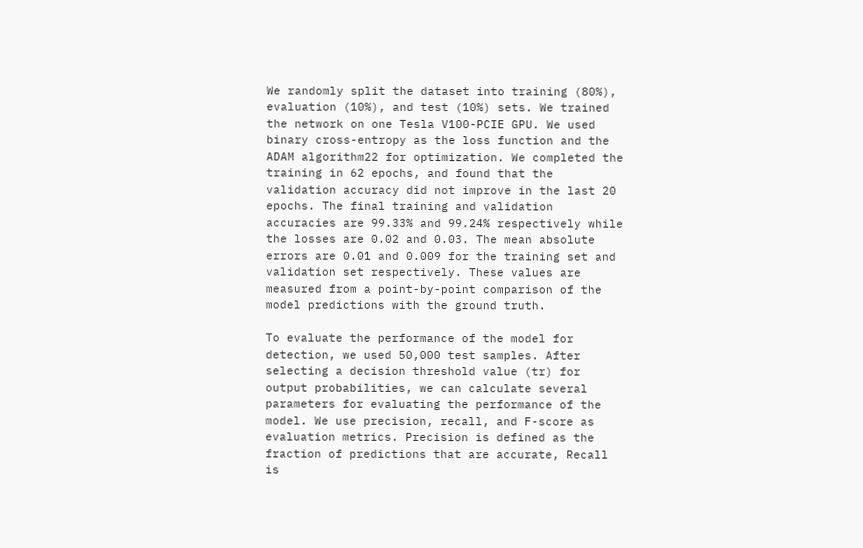We randomly split the dataset into training (80%), evaluation (10%), and test (10%) sets. We trained the network on one Tesla V100-PCIE GPU. We used binary cross-entropy as the loss function and the ADAM algorithm22 for optimization. We completed the training in 62 epochs, and found that the validation accuracy did not improve in the last 20 epochs. The final training and validation accuracies are 99.33% and 99.24% respectively while the losses are 0.02 and 0.03. The mean absolute errors are 0.01 and 0.009 for the training set and validation set respectively. These values are measured from a point-by-point comparison of the model predictions with the ground truth.

To evaluate the performance of the model for detection, we used 50,000 test samples. After selecting a decision threshold value (tr) for output probabilities, we can calculate several parameters for evaluating the performance of the model. We use precision, recall, and F-score as evaluation metrics. Precision is defined as the fraction of predictions that are accurate, Recall is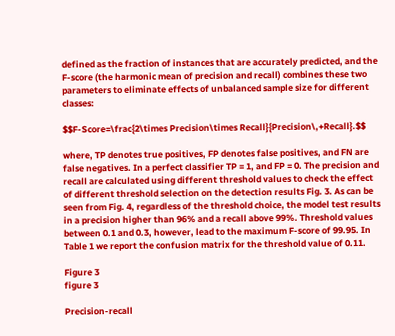defined as the fraction of instances that are accurately predicted, and the F-score (the harmonic mean of precision and recall) combines these two parameters to eliminate effects of unbalanced sample size for different classes:

$$F-Score=\frac{2\times Precision\times Recall}{Precision\,+Recall}.$$

where, TP denotes true positives, FP denotes false positives, and FN are false negatives. In a perfect classifier TP = 1, and FP = 0. The precision and recall are calculated using different threshold values to check the effect of different threshold selection on the detection results Fig. 3. As can be seen from Fig. 4, regardless of the threshold choice, the model test results in a precision higher than 96% and a recall above 99%. Threshold values between 0.1 and 0.3, however, lead to the maximum F-score of 99.95. In Table 1 we report the confusion matrix for the threshold value of 0.11.

Figure 3
figure 3

Precision-recall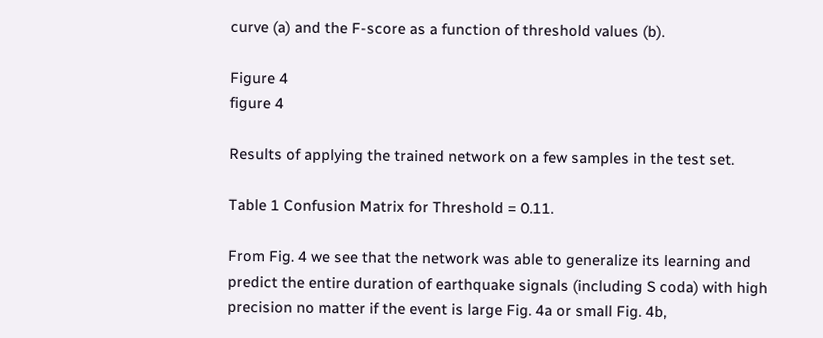curve (a) and the F-score as a function of threshold values (b).

Figure 4
figure 4

Results of applying the trained network on a few samples in the test set.

Table 1 Confusion Matrix for Threshold = 0.11.

From Fig. 4 we see that the network was able to generalize its learning and predict the entire duration of earthquake signals (including S coda) with high precision no matter if the event is large Fig. 4a or small Fig. 4b,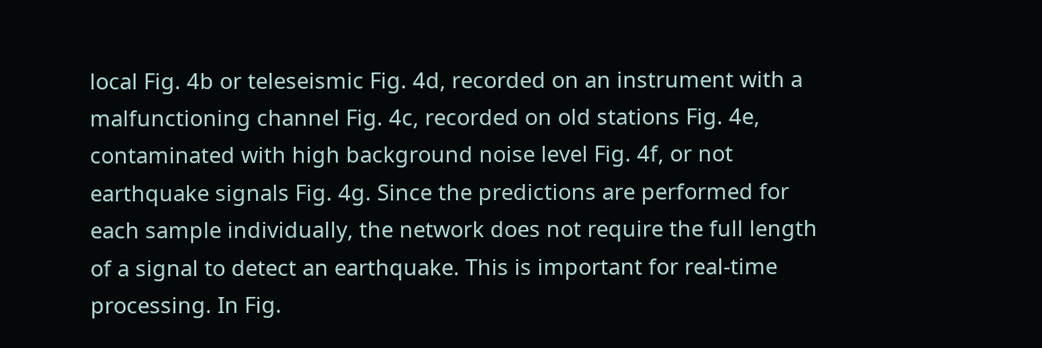local Fig. 4b or teleseismic Fig. 4d, recorded on an instrument with a malfunctioning channel Fig. 4c, recorded on old stations Fig. 4e, contaminated with high background noise level Fig. 4f, or not earthquake signals Fig. 4g. Since the predictions are performed for each sample individually, the network does not require the full length of a signal to detect an earthquake. This is important for real-time processing. In Fig.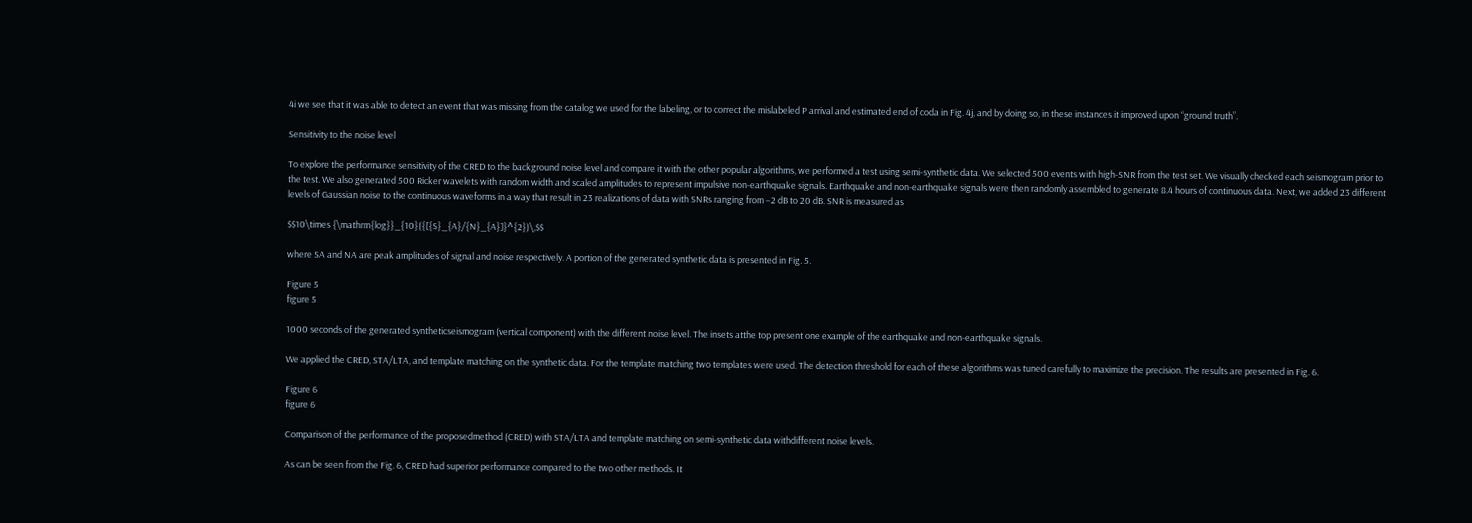4i we see that it was able to detect an event that was missing from the catalog we used for the labeling, or to correct the mislabeled P arrival and estimated end of coda in Fig. 4j, and by doing so, in these instances it improved upon “ground truth”.

Sensitivity to the noise level

To explore the performance sensitivity of the CRED to the background noise level and compare it with the other popular algorithms, we performed a test using semi-synthetic data. We selected 500 events with high-SNR from the test set. We visually checked each seismogram prior to the test. We also generated 500 Ricker wavelets with random width and scaled amplitudes to represent impulsive non-earthquake signals. Earthquake and non-earthquake signals were then randomly assembled to generate 8.4 hours of continuous data. Next, we added 23 different levels of Gaussian noise to the continuous waveforms in a way that result in 23 realizations of data with SNRs ranging from −2 dB to 20 dB. SNR is measured as

$$10\times {\mathrm{log}}_{10}({[{S}_{A}/{N}_{A}]}^{2})\,$$

where SA and NA are peak amplitudes of signal and noise respectively. A portion of the generated synthetic data is presented in Fig. 5.

Figure 5
figure 5

1000 seconds of the generated syntheticseismogram (vertical component) with the different noise level. The insets atthe top present one example of the earthquake and non-earthquake signals.

We applied the CRED, STA/LTA, and template matching on the synthetic data. For the template matching two templates were used. The detection threshold for each of these algorithms was tuned carefully to maximize the precision. The results are presented in Fig. 6.

Figure 6
figure 6

Comparison of the performance of the proposedmethod (CRED) with STA/LTA and template matching on semi-synthetic data withdifferent noise levels.

As can be seen from the Fig. 6, CRED had superior performance compared to the two other methods. It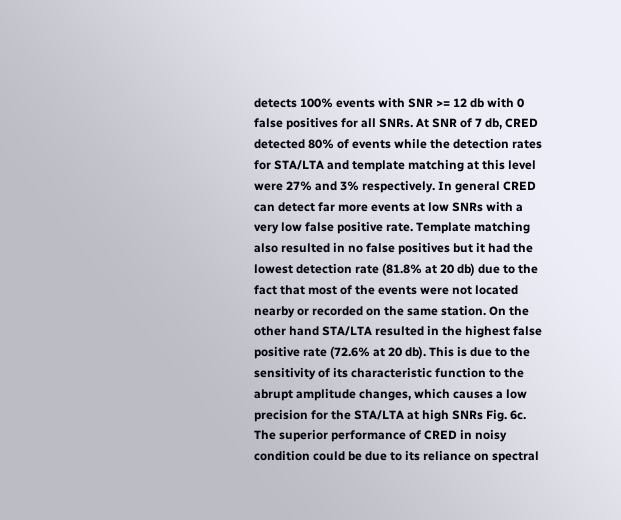detects 100% events with SNR >= 12 db with 0 false positives for all SNRs. At SNR of 7 db, CRED detected 80% of events while the detection rates for STA/LTA and template matching at this level were 27% and 3% respectively. In general CRED can detect far more events at low SNRs with a very low false positive rate. Template matching also resulted in no false positives but it had the lowest detection rate (81.8% at 20 db) due to the fact that most of the events were not located nearby or recorded on the same station. On the other hand STA/LTA resulted in the highest false positive rate (72.6% at 20 db). This is due to the sensitivity of its characteristic function to the abrupt amplitude changes, which causes a low precision for the STA/LTA at high SNRs Fig. 6c. The superior performance of CRED in noisy condition could be due to its reliance on spectral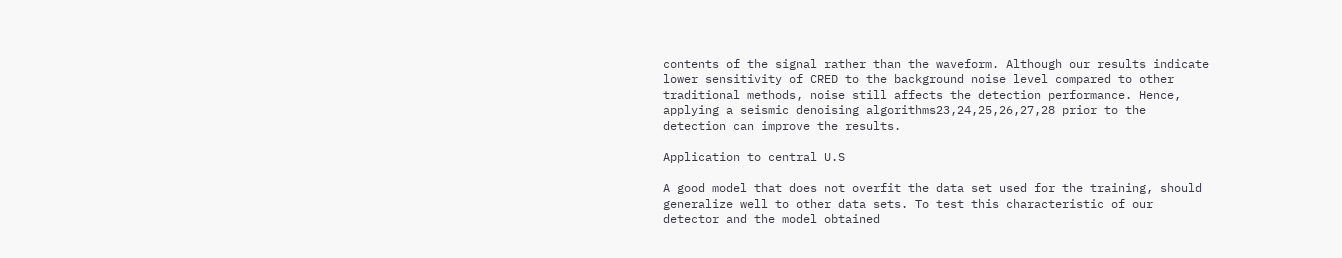contents of the signal rather than the waveform. Although our results indicate lower sensitivity of CRED to the background noise level compared to other traditional methods, noise still affects the detection performance. Hence, applying a seismic denoising algorithms23,24,25,26,27,28 prior to the detection can improve the results.

Application to central U.S

A good model that does not overfit the data set used for the training, should generalize well to other data sets. To test this characteristic of our detector and the model obtained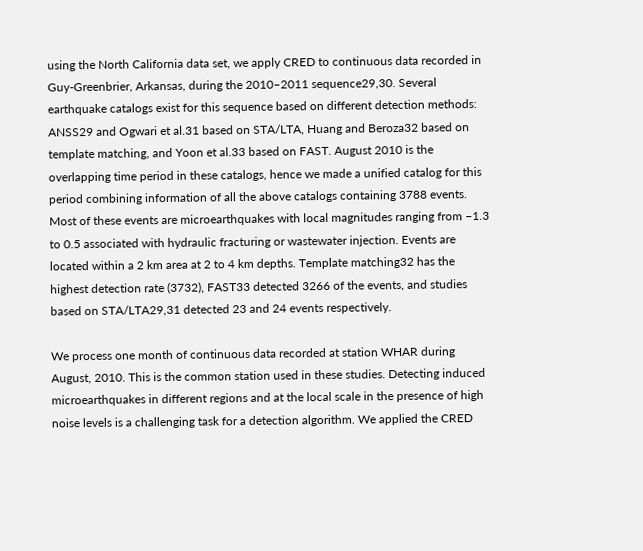using the North California data set, we apply CRED to continuous data recorded in Guy-Greenbrier, Arkansas, during the 2010–2011 sequence29,30. Several earthquake catalogs exist for this sequence based on different detection methods: ANSS29 and Ogwari et al.31 based on STA/LTA, Huang and Beroza32 based on template matching, and Yoon et al.33 based on FAST. August 2010 is the overlapping time period in these catalogs, hence we made a unified catalog for this period combining information of all the above catalogs containing 3788 events. Most of these events are microearthquakes with local magnitudes ranging from −1.3 to 0.5 associated with hydraulic fracturing or wastewater injection. Events are located within a 2 km area at 2 to 4 km depths. Template matching32 has the highest detection rate (3732), FAST33 detected 3266 of the events, and studies based on STA/LTA29,31 detected 23 and 24 events respectively.

We process one month of continuous data recorded at station WHAR during August, 2010. This is the common station used in these studies. Detecting induced microearthquakes in different regions and at the local scale in the presence of high noise levels is a challenging task for a detection algorithm. We applied the CRED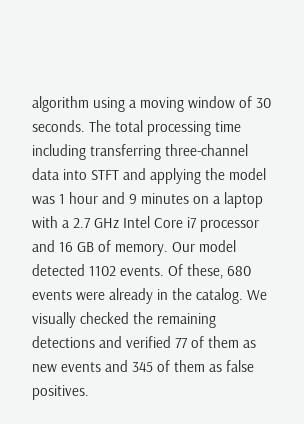algorithm using a moving window of 30 seconds. The total processing time including transferring three-channel data into STFT and applying the model was 1 hour and 9 minutes on a laptop with a 2.7 GHz Intel Core i7 processor and 16 GB of memory. Our model detected 1102 events. Of these, 680 events were already in the catalog. We visually checked the remaining detections and verified 77 of them as new events and 345 of them as false positives.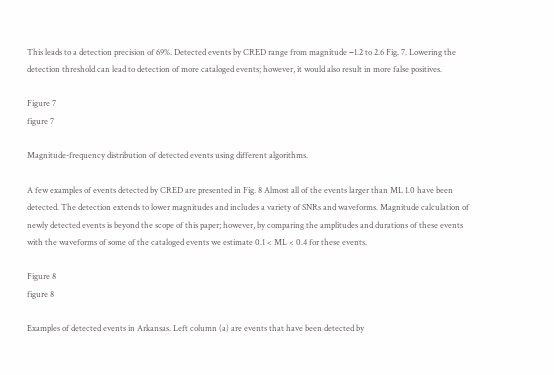This leads to a detection precision of 69%. Detected events by CRED range from magnitude −1.2 to 2.6 Fig. 7. Lowering the detection threshold can lead to detection of more cataloged events; however, it would also result in more false positives.

Figure 7
figure 7

Magnitude-frequency distribution of detected events using different algorithms.

A few examples of events detected by CRED are presented in Fig. 8 Almost all of the events larger than ML 1.0 have been detected. The detection extends to lower magnitudes and includes a variety of SNRs and waveforms. Magnitude calculation of newly detected events is beyond the scope of this paper; however, by comparing the amplitudes and durations of these events with the waveforms of some of the cataloged events we estimate 0.1 < ML < 0.4 for these events.

Figure 8
figure 8

Examples of detected events in Arkansas. Left column (a) are events that have been detected by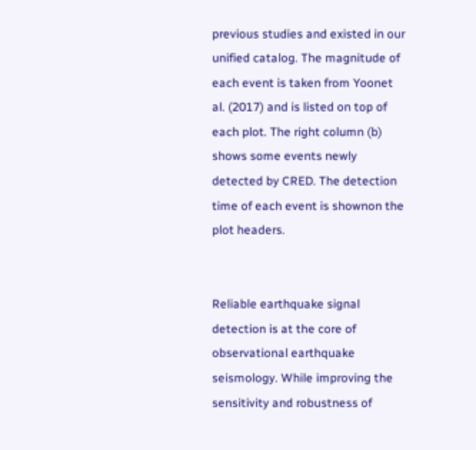previous studies and existed in our unified catalog. The magnitude of each event is taken from Yoonet al. (2017) and is listed on top of each plot. The right column (b) shows some events newly detected by CRED. The detection time of each event is shownon the plot headers.


Reliable earthquake signal detection is at the core of observational earthquake seismology. While improving the sensitivity and robustness of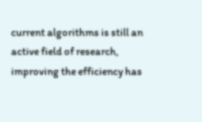current algorithms is still an active field of research, improving the efficiency has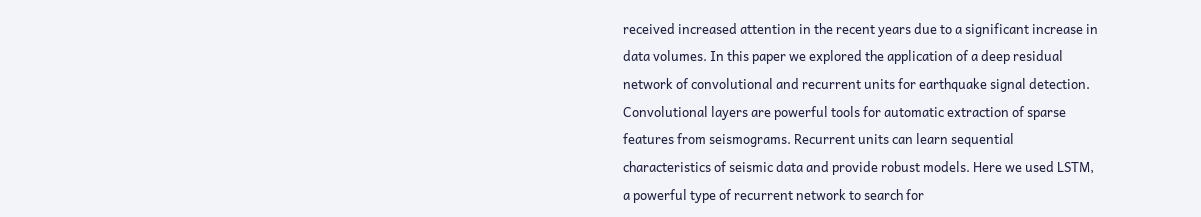received increased attention in the recent years due to a significant increase in data volumes. In this paper we explored the application of a deep residual network of convolutional and recurrent units for earthquake signal detection. Convolutional layers are powerful tools for automatic extraction of sparse features from seismograms. Recurrent units can learn sequential characteristics of seismic data and provide robust models. Here we used LSTM, a powerful type of recurrent network to search for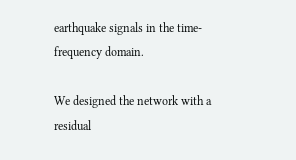earthquake signals in the time-frequency domain.

We designed the network with a residual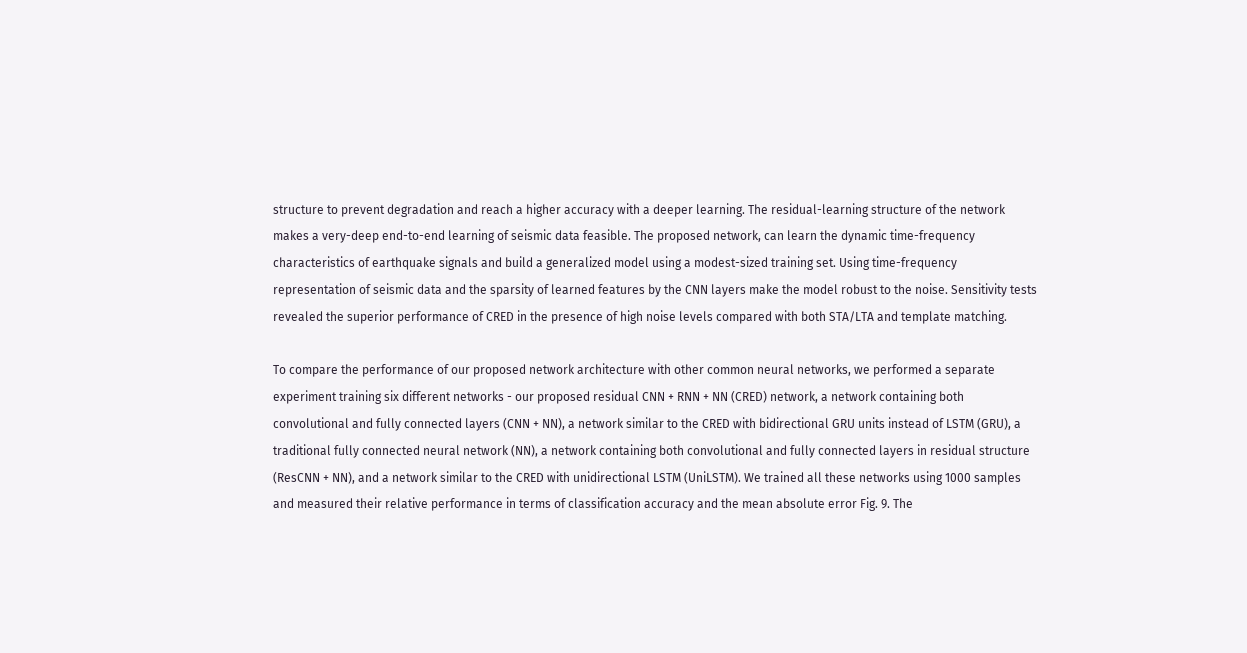structure to prevent degradation and reach a higher accuracy with a deeper learning. The residual-learning structure of the network makes a very-deep end-to-end learning of seismic data feasible. The proposed network, can learn the dynamic time-frequency characteristics of earthquake signals and build a generalized model using a modest-sized training set. Using time-frequency representation of seismic data and the sparsity of learned features by the CNN layers make the model robust to the noise. Sensitivity tests revealed the superior performance of CRED in the presence of high noise levels compared with both STA/LTA and template matching.

To compare the performance of our proposed network architecture with other common neural networks, we performed a separate experiment training six different networks - our proposed residual CNN + RNN + NN (CRED) network, a network containing both convolutional and fully connected layers (CNN + NN), a network similar to the CRED with bidirectional GRU units instead of LSTM (GRU), a traditional fully connected neural network (NN), a network containing both convolutional and fully connected layers in residual structure (ResCNN + NN), and a network similar to the CRED with unidirectional LSTM (UniLSTM). We trained all these networks using 1000 samples and measured their relative performance in terms of classification accuracy and the mean absolute error Fig. 9. The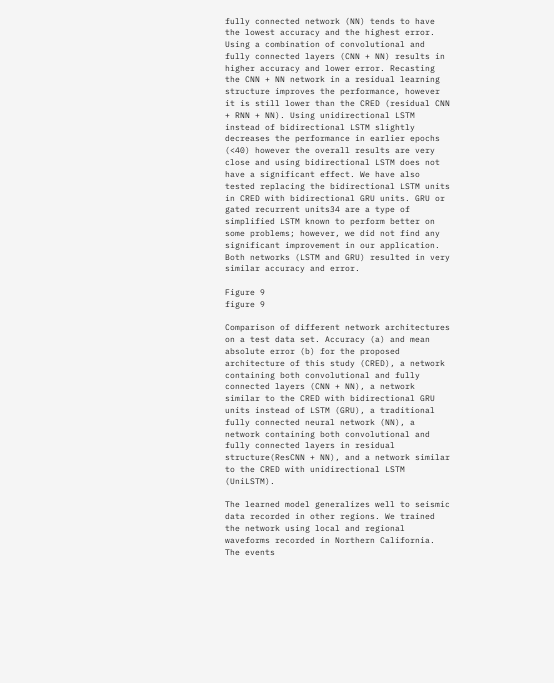fully connected network (NN) tends to have the lowest accuracy and the highest error. Using a combination of convolutional and fully connected layers (CNN + NN) results in higher accuracy and lower error. Recasting the CNN + NN network in a residual learning structure improves the performance, however it is still lower than the CRED (residual CNN + RNN + NN). Using unidirectional LSTM instead of bidirectional LSTM slightly decreases the performance in earlier epochs (<40) however the overall results are very close and using bidirectional LSTM does not have a significant effect. We have also tested replacing the bidirectional LSTM units in CRED with bidirectional GRU units. GRU or gated recurrent units34 are a type of simplified LSTM known to perform better on some problems; however, we did not find any significant improvement in our application. Both networks (LSTM and GRU) resulted in very similar accuracy and error.

Figure 9
figure 9

Comparison of different network architectures on a test data set. Accuracy (a) and mean absolute error (b) for the proposed architecture of this study (CRED), a network containing both convolutional and fully connected layers (CNN + NN), a network similar to the CRED with bidirectional GRU units instead of LSTM (GRU), a traditional fully connected neural network (NN), a network containing both convolutional and fully connected layers in residual structure(ResCNN + NN), and a network similar to the CRED with unidirectional LSTM (UniLSTM).

The learned model generalizes well to seismic data recorded in other regions. We trained the network using local and regional waveforms recorded in Northern California. The events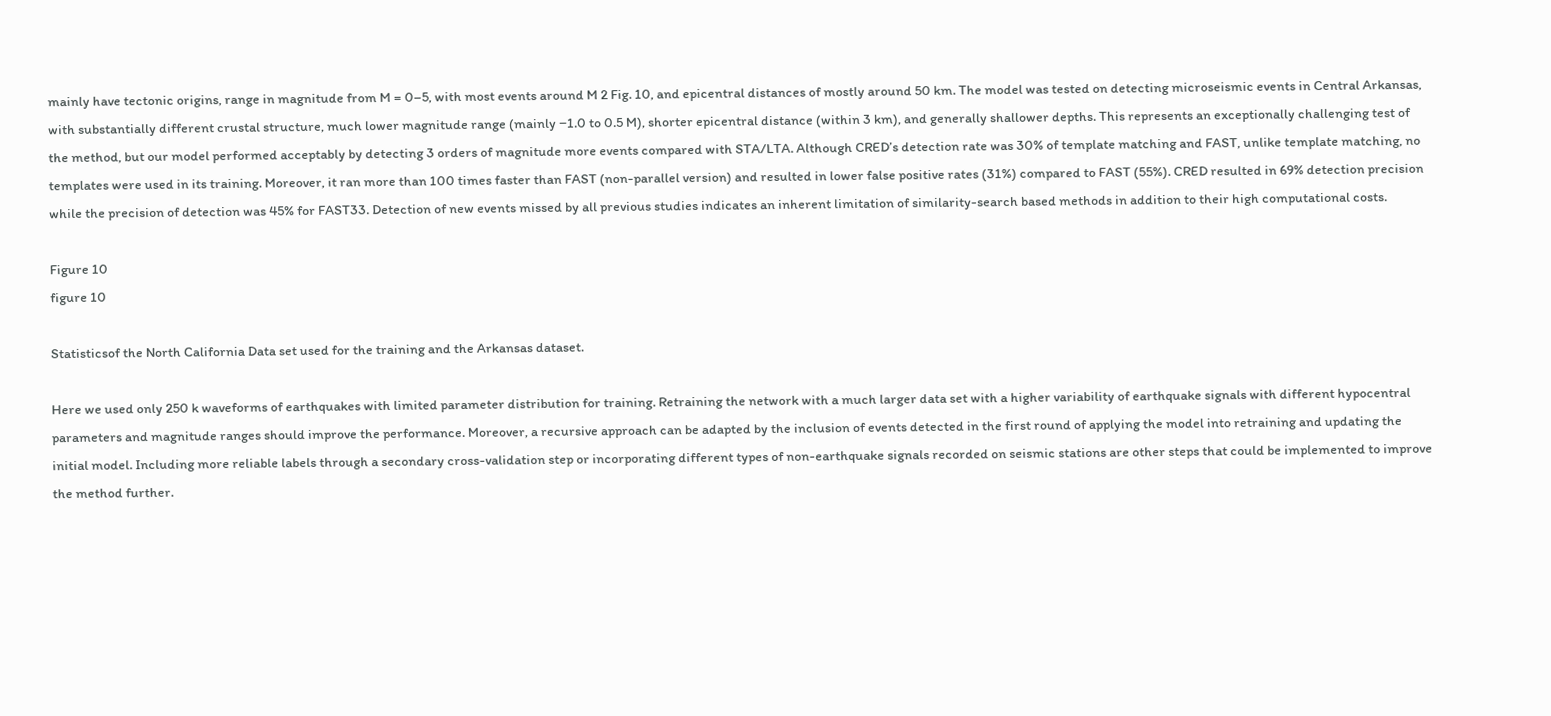mainly have tectonic origins, range in magnitude from M = 0–5, with most events around M 2 Fig. 10, and epicentral distances of mostly around 50 km. The model was tested on detecting microseismic events in Central Arkansas, with substantially different crustal structure, much lower magnitude range (mainly −1.0 to 0.5 M), shorter epicentral distance (within 3 km), and generally shallower depths. This represents an exceptionally challenging test of the method, but our model performed acceptably by detecting 3 orders of magnitude more events compared with STA/LTA. Although CRED’s detection rate was 30% of template matching and FAST, unlike template matching, no templates were used in its training. Moreover, it ran more than 100 times faster than FAST (non-parallel version) and resulted in lower false positive rates (31%) compared to FAST (55%). CRED resulted in 69% detection precision while the precision of detection was 45% for FAST33. Detection of new events missed by all previous studies indicates an inherent limitation of similarity-search based methods in addition to their high computational costs.

Figure 10
figure 10

Statisticsof the North California Data set used for the training and the Arkansas dataset.

Here we used only 250 k waveforms of earthquakes with limited parameter distribution for training. Retraining the network with a much larger data set with a higher variability of earthquake signals with different hypocentral parameters and magnitude ranges should improve the performance. Moreover, a recursive approach can be adapted by the inclusion of events detected in the first round of applying the model into retraining and updating the initial model. Including more reliable labels through a secondary cross-validation step or incorporating different types of non-earthquake signals recorded on seismic stations are other steps that could be implemented to improve the method further.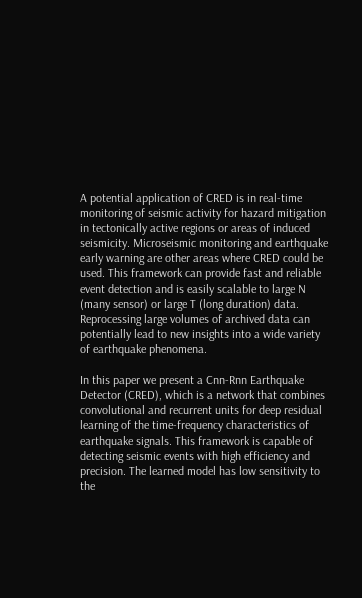A potential application of CRED is in real-time monitoring of seismic activity for hazard mitigation in tectonically active regions or areas of induced seismicity. Microseismic monitoring and earthquake early warning are other areas where CRED could be used. This framework can provide fast and reliable event detection and is easily scalable to large N (many sensor) or large T (long duration) data. Reprocessing large volumes of archived data can potentially lead to new insights into a wide variety of earthquake phenomena.

In this paper we present a Cnn-Rnn Earthquake Detector (CRED), which is a network that combines convolutional and recurrent units for deep residual learning of the time-frequency characteristics of earthquake signals. This framework is capable of detecting seismic events with high efficiency and precision. The learned model has low sensitivity to the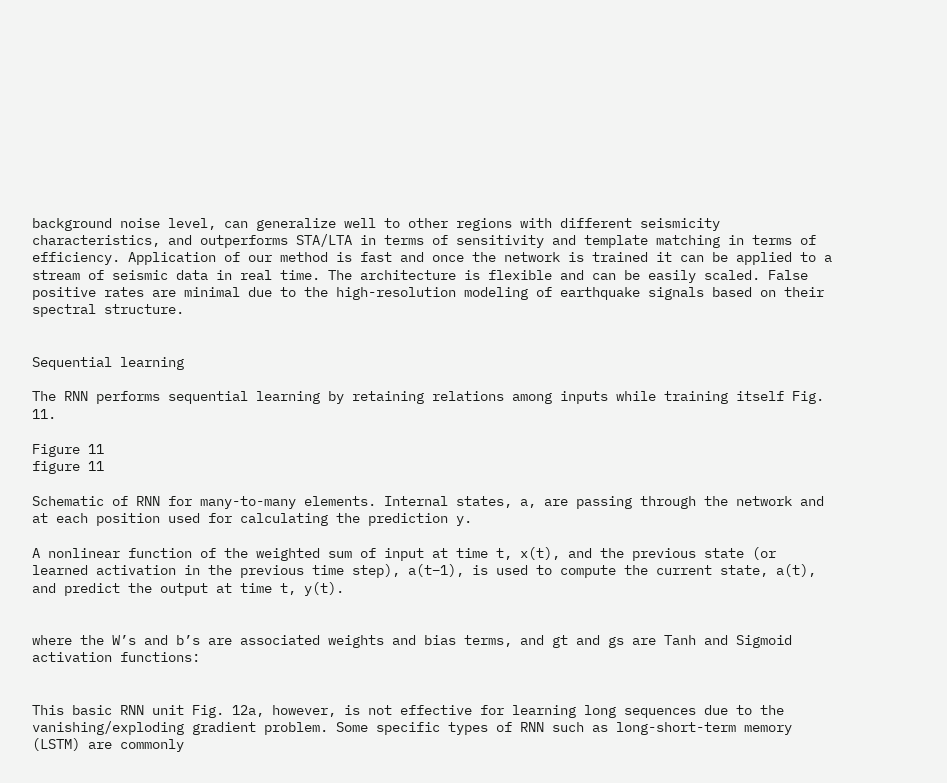background noise level, can generalize well to other regions with different seismicity characteristics, and outperforms STA/LTA in terms of sensitivity and template matching in terms of efficiency. Application of our method is fast and once the network is trained it can be applied to a stream of seismic data in real time. The architecture is flexible and can be easily scaled. False positive rates are minimal due to the high-resolution modeling of earthquake signals based on their spectral structure.


Sequential learning

The RNN performs sequential learning by retaining relations among inputs while training itself Fig. 11.

Figure 11
figure 11

Schematic of RNN for many-to-many elements. Internal states, a, are passing through the network and at each position used for calculating the prediction y.

A nonlinear function of the weighted sum of input at time t, x(t), and the previous state (or learned activation in the previous time step), a(t−1), is used to compute the current state, a(t), and predict the output at time t, y(t).


where the W’s and b’s are associated weights and bias terms, and gt and gs are Tanh and Sigmoid activation functions:


This basic RNN unit Fig. 12a, however, is not effective for learning long sequences due to the vanishing/exploding gradient problem. Some specific types of RNN such as long-short-term memory (LSTM) are commonly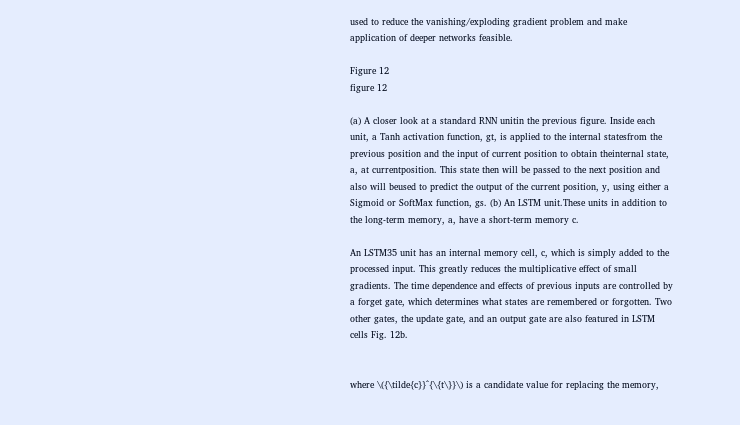used to reduce the vanishing/exploding gradient problem and make application of deeper networks feasible.

Figure 12
figure 12

(a) A closer look at a standard RNN unitin the previous figure. Inside each unit, a Tanh activation function, gt, is applied to the internal statesfrom the previous position and the input of current position to obtain theinternal state, a, at currentposition. This state then will be passed to the next position and also will beused to predict the output of the current position, y, using either a Sigmoid or SoftMax function, gs. (b) An LSTM unit.These units in addition to the long-term memory, a, have a short-term memory c.

An LSTM35 unit has an internal memory cell, c, which is simply added to the processed input. This greatly reduces the multiplicative effect of small gradients. The time dependence and effects of previous inputs are controlled by a forget gate, which determines what states are remembered or forgotten. Two other gates, the update gate, and an output gate are also featured in LSTM cells Fig. 12b.


where \({\tilde{c}}^{\{t\}}\) is a candidate value for replacing the memory,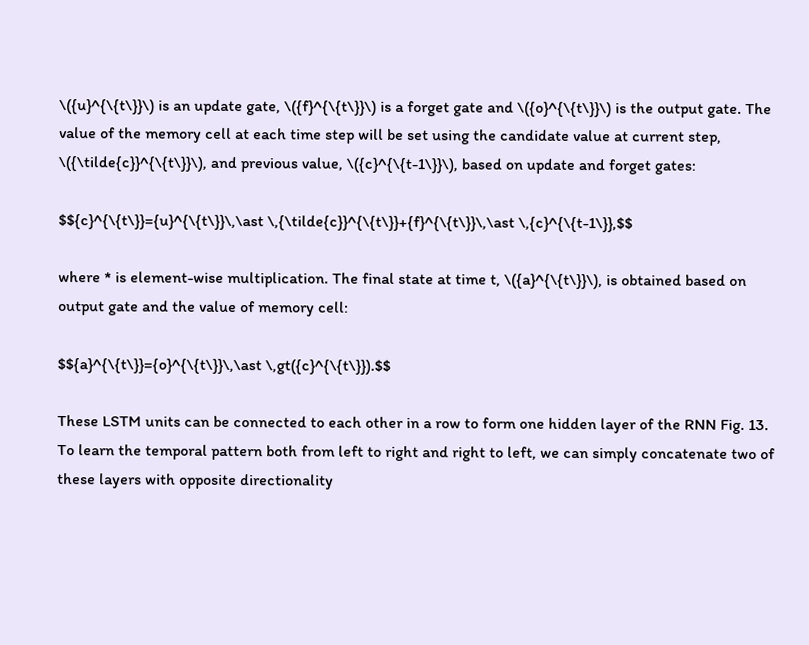\({u}^{\{t\}}\) is an update gate, \({f}^{\{t\}}\) is a forget gate and \({o}^{\{t\}}\) is the output gate. The value of the memory cell at each time step will be set using the candidate value at current step, \({\tilde{c}}^{\{t\}}\), and previous value, \({c}^{\{t-1\}}\), based on update and forget gates:

$${c}^{\{t\}}={u}^{\{t\}}\,\ast \,{\tilde{c}}^{\{t\}}+{f}^{\{t\}}\,\ast \,{c}^{\{t-1\}},$$

where * is element-wise multiplication. The final state at time t, \({a}^{\{t\}}\), is obtained based on output gate and the value of memory cell:

$${a}^{\{t\}}={o}^{\{t\}}\,\ast \,gt({c}^{\{t\}}).$$

These LSTM units can be connected to each other in a row to form one hidden layer of the RNN Fig. 13. To learn the temporal pattern both from left to right and right to left, we can simply concatenate two of these layers with opposite directionality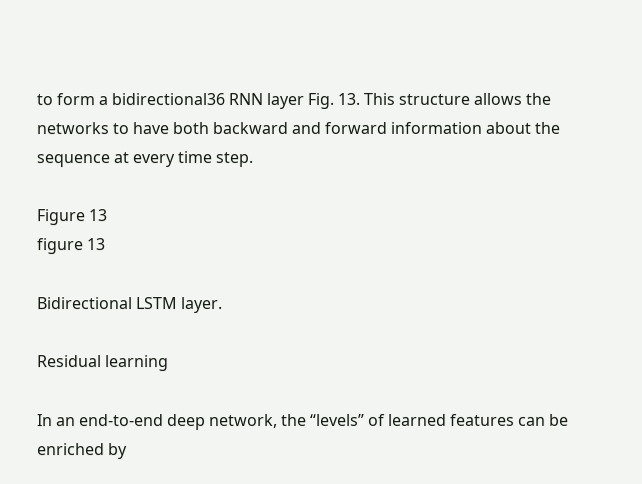to form a bidirectional36 RNN layer Fig. 13. This structure allows the networks to have both backward and forward information about the sequence at every time step.

Figure 13
figure 13

Bidirectional LSTM layer.

Residual learning

In an end-to-end deep network, the “levels” of learned features can be enriched by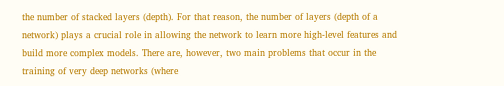the number of stacked layers (depth). For that reason, the number of layers (depth of a network) plays a crucial role in allowing the network to learn more high-level features and build more complex models. There are, however, two main problems that occur in the training of very deep networks (where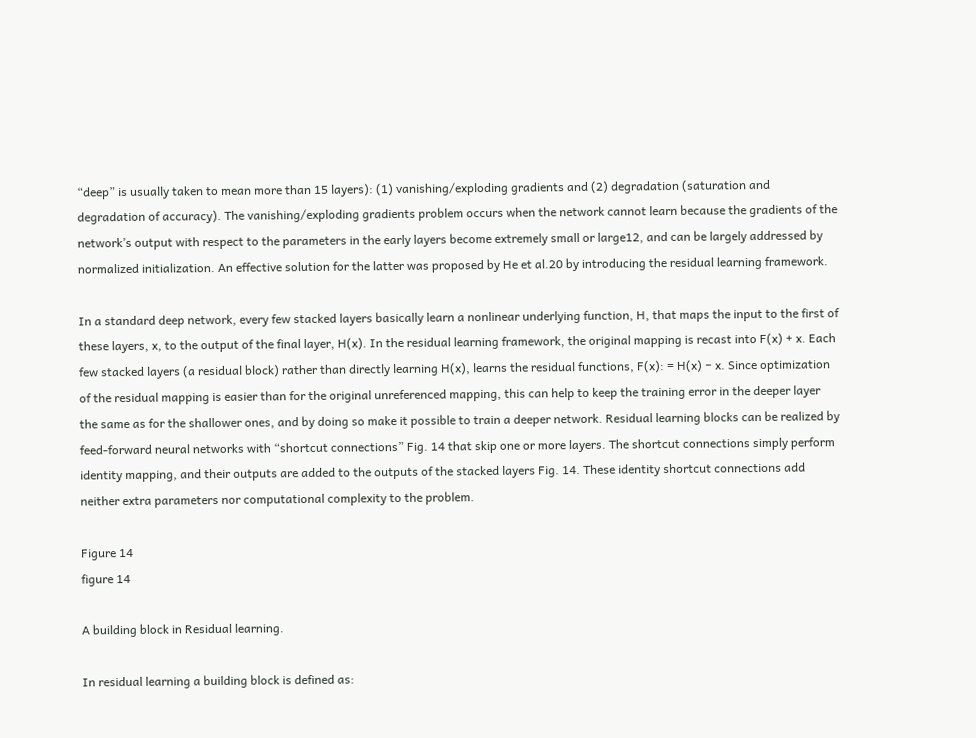“deep” is usually taken to mean more than 15 layers): (1) vanishing/exploding gradients and (2) degradation (saturation and degradation of accuracy). The vanishing/exploding gradients problem occurs when the network cannot learn because the gradients of the network’s output with respect to the parameters in the early layers become extremely small or large12, and can be largely addressed by normalized initialization. An effective solution for the latter was proposed by He et al.20 by introducing the residual learning framework.

In a standard deep network, every few stacked layers basically learn a nonlinear underlying function, H, that maps the input to the first of these layers, x, to the output of the final layer, H(x). In the residual learning framework, the original mapping is recast into F(x) + x. Each few stacked layers (a residual block) rather than directly learning H(x), learns the residual functions, F(x): = H(x) − x. Since optimization of the residual mapping is easier than for the original unreferenced mapping, this can help to keep the training error in the deeper layer the same as for the shallower ones, and by doing so make it possible to train a deeper network. Residual learning blocks can be realized by feed-forward neural networks with “shortcut connections” Fig. 14 that skip one or more layers. The shortcut connections simply perform identity mapping, and their outputs are added to the outputs of the stacked layers Fig. 14. These identity shortcut connections add neither extra parameters nor computational complexity to the problem.

Figure 14
figure 14

A building block in Residual learning.

In residual learning a building block is defined as: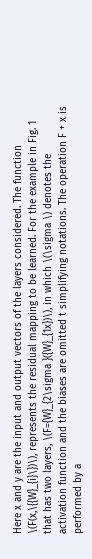Here x and y are the input and output vectors of the layers considered. The function \(F(x,\{{W}_{i}\})\), represents the residual mapping to be learned. For the example in Fig. 1 that has two layers, \(F={W}_{2\sigma }({W}_{1x})\), in which \(\sigma \) denotes the activation function and the biases are omitted t simplifying notations. The operation F + x is performed by a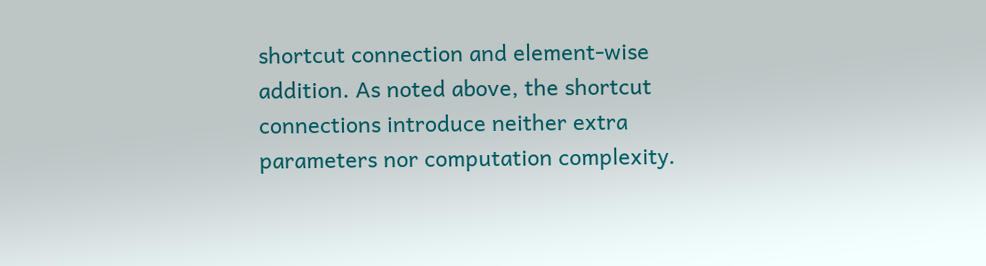shortcut connection and element-wise addition. As noted above, the shortcut connections introduce neither extra parameters nor computation complexity.